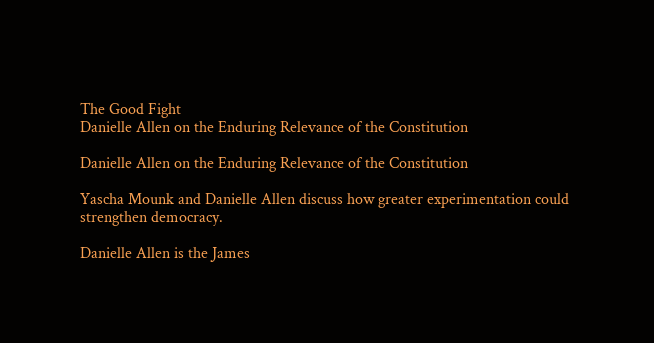The Good Fight
Danielle Allen on the Enduring Relevance of the Constitution

Danielle Allen on the Enduring Relevance of the Constitution

Yascha Mounk and Danielle Allen discuss how greater experimentation could strengthen democracy.

Danielle Allen is the James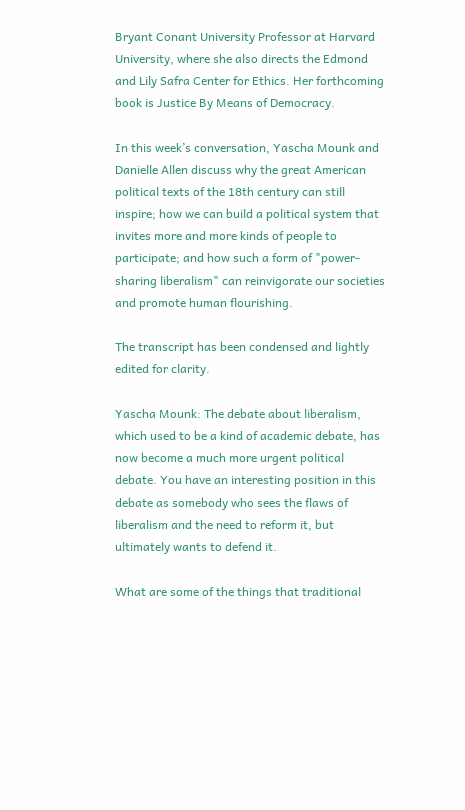Bryant Conant University Professor at Harvard University, where she also directs the Edmond and Lily Safra Center for Ethics. Her forthcoming book is Justice By Means of Democracy.

In this week’s conversation, Yascha Mounk and Danielle Allen discuss why the great American political texts of the 18th century can still inspire; how we can build a political system that invites more and more kinds of people to participate; and how such a form of "power-sharing liberalism" can reinvigorate our societies and promote human flourishing.

The transcript has been condensed and lightly edited for clarity.

Yascha Mounk: The debate about liberalism, which used to be a kind of academic debate, has now become a much more urgent political debate. You have an interesting position in this debate as somebody who sees the flaws of liberalism and the need to reform it, but ultimately wants to defend it.

What are some of the things that traditional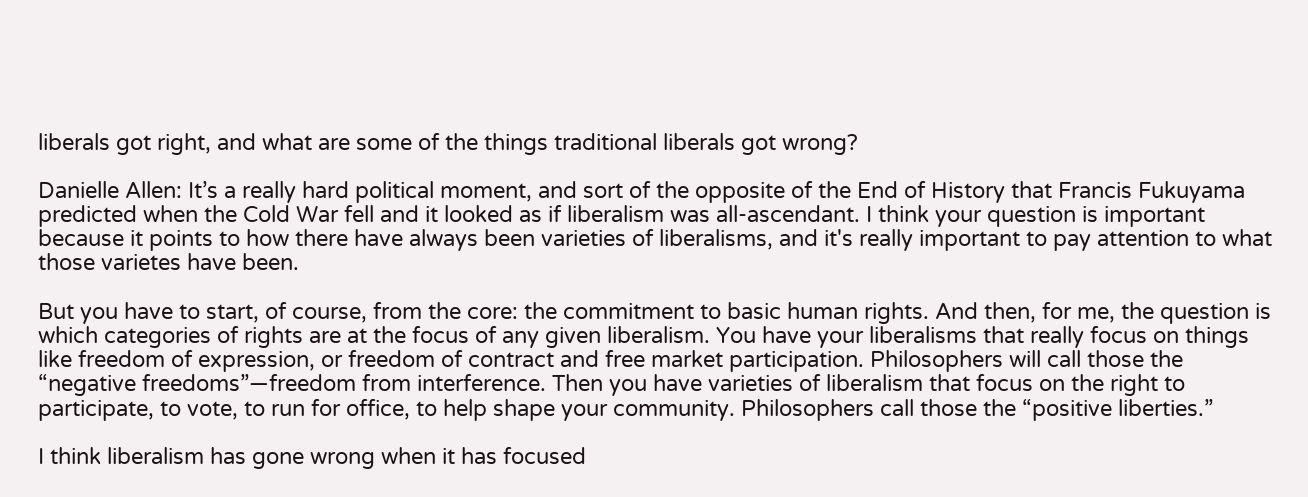liberals got right, and what are some of the things traditional liberals got wrong?

Danielle Allen: It’s a really hard political moment, and sort of the opposite of the End of History that Francis Fukuyama predicted when the Cold War fell and it looked as if liberalism was all-ascendant. I think your question is important because it points to how there have always been varieties of liberalisms, and it's really important to pay attention to what those varietes have been.

But you have to start, of course, from the core: the commitment to basic human rights. And then, for me, the question is which categories of rights are at the focus of any given liberalism. You have your liberalisms that really focus on things like freedom of expression, or freedom of contract and free market participation. Philosophers will call those the “negative freedoms”—freedom from interference. Then you have varieties of liberalism that focus on the right to participate, to vote, to run for office, to help shape your community. Philosophers call those the “positive liberties.”

I think liberalism has gone wrong when it has focused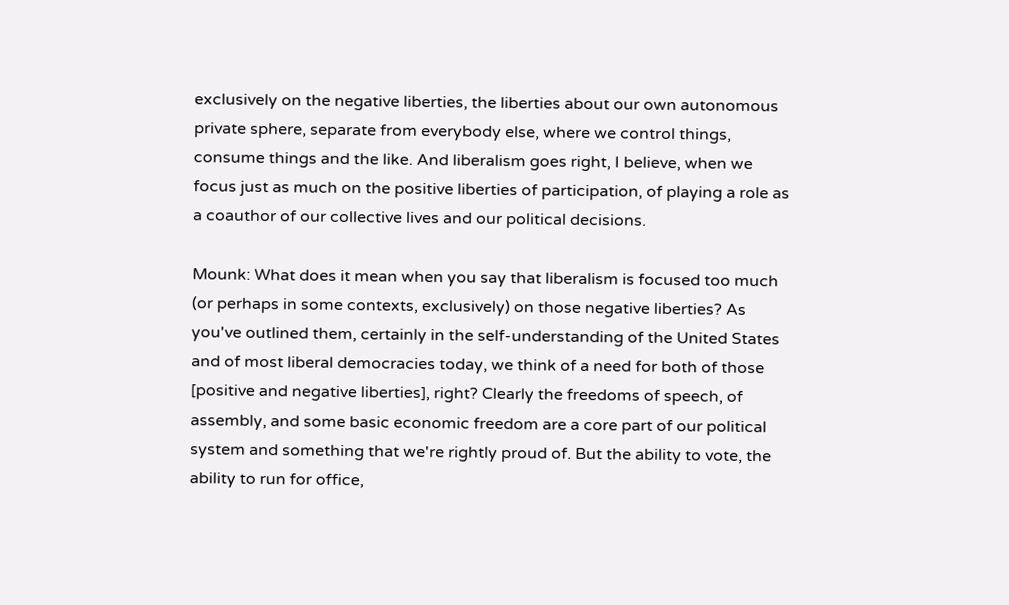exclusively on the negative liberties, the liberties about our own autonomous private sphere, separate from everybody else, where we control things, consume things and the like. And liberalism goes right, I believe, when we focus just as much on the positive liberties of participation, of playing a role as a coauthor of our collective lives and our political decisions.

Mounk: What does it mean when you say that liberalism is focused too much (or perhaps in some contexts, exclusively) on those negative liberties? As you've outlined them, certainly in the self-understanding of the United States and of most liberal democracies today, we think of a need for both of those [positive and negative liberties], right? Clearly the freedoms of speech, of assembly, and some basic economic freedom are a core part of our political system and something that we're rightly proud of. But the ability to vote, the ability to run for office,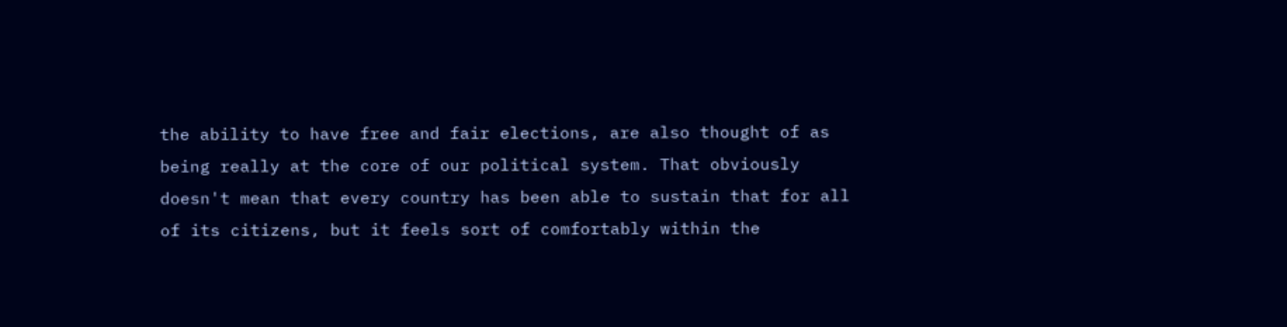the ability to have free and fair elections, are also thought of as being really at the core of our political system. That obviously doesn't mean that every country has been able to sustain that for all of its citizens, but it feels sort of comfortably within the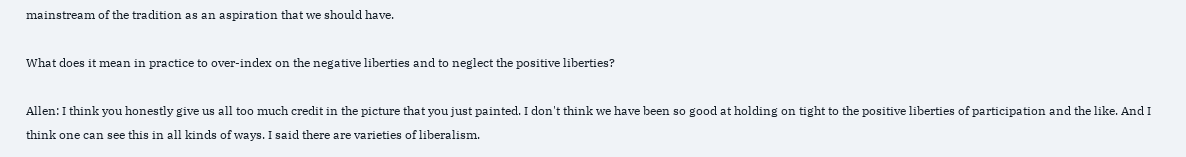mainstream of the tradition as an aspiration that we should have.

What does it mean in practice to over-index on the negative liberties and to neglect the positive liberties?

Allen: I think you honestly give us all too much credit in the picture that you just painted. I don't think we have been so good at holding on tight to the positive liberties of participation and the like. And I think one can see this in all kinds of ways. I said there are varieties of liberalism.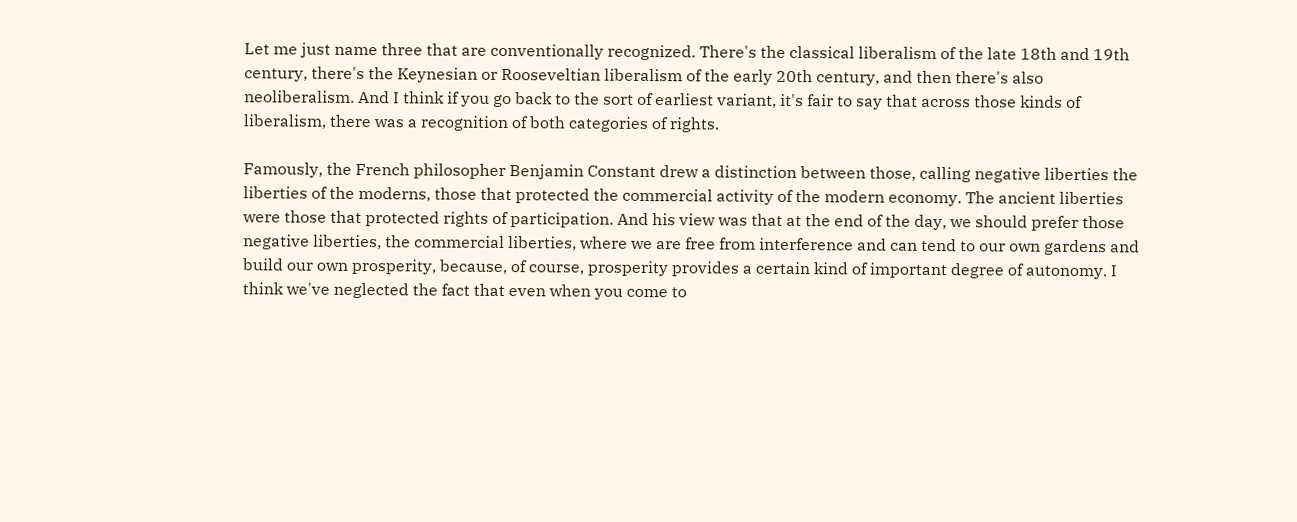Let me just name three that are conventionally recognized. There's the classical liberalism of the late 18th and 19th century, there's the Keynesian or Rooseveltian liberalism of the early 20th century, and then there's also neoliberalism. And I think if you go back to the sort of earliest variant, it's fair to say that across those kinds of liberalism, there was a recognition of both categories of rights.

Famously, the French philosopher Benjamin Constant drew a distinction between those, calling negative liberties the liberties of the moderns, those that protected the commercial activity of the modern economy. The ancient liberties were those that protected rights of participation. And his view was that at the end of the day, we should prefer those negative liberties, the commercial liberties, where we are free from interference and can tend to our own gardens and build our own prosperity, because, of course, prosperity provides a certain kind of important degree of autonomy. I think we've neglected the fact that even when you come to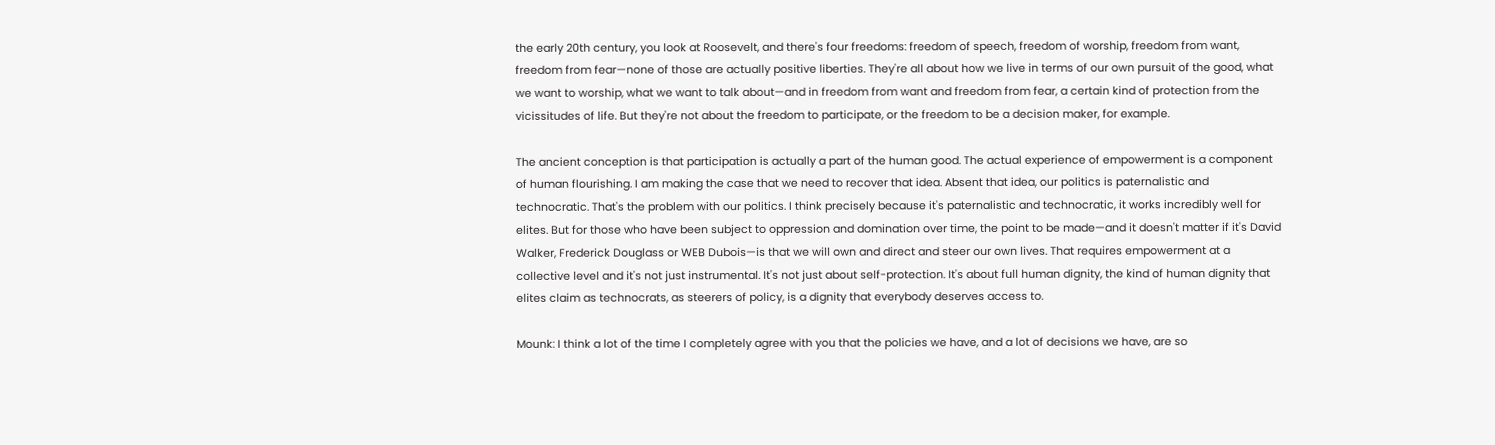the early 20th century, you look at Roosevelt, and there's four freedoms: freedom of speech, freedom of worship, freedom from want, freedom from fear—none of those are actually positive liberties. They're all about how we live in terms of our own pursuit of the good, what we want to worship, what we want to talk about—and in freedom from want and freedom from fear, a certain kind of protection from the vicissitudes of life. But they're not about the freedom to participate, or the freedom to be a decision maker, for example.

The ancient conception is that participation is actually a part of the human good. The actual experience of empowerment is a component of human flourishing. I am making the case that we need to recover that idea. Absent that idea, our politics is paternalistic and technocratic. That's the problem with our politics. I think precisely because it's paternalistic and technocratic, it works incredibly well for elites. But for those who have been subject to oppression and domination over time, the point to be made—and it doesn't matter if it's David Walker, Frederick Douglass or WEB Dubois—is that we will own and direct and steer our own lives. That requires empowerment at a collective level and it's not just instrumental. It's not just about self-protection. It's about full human dignity, the kind of human dignity that elites claim as technocrats, as steerers of policy, is a dignity that everybody deserves access to.

Mounk: I think a lot of the time I completely agree with you that the policies we have, and a lot of decisions we have, are so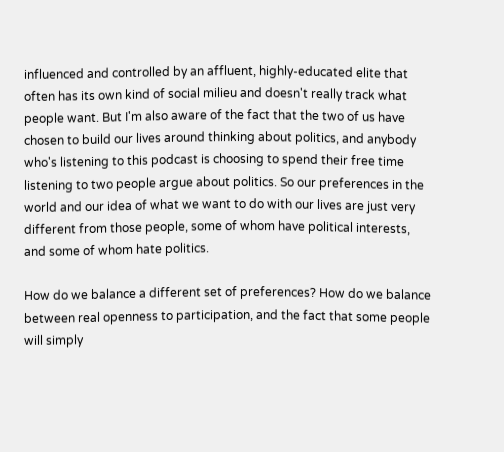influenced and controlled by an affluent, highly-educated elite that often has its own kind of social milieu and doesn't really track what people want. But I'm also aware of the fact that the two of us have chosen to build our lives around thinking about politics, and anybody who's listening to this podcast is choosing to spend their free time listening to two people argue about politics. So our preferences in the world and our idea of what we want to do with our lives are just very different from those people, some of whom have political interests, and some of whom hate politics.

How do we balance a different set of preferences? How do we balance between real openness to participation, and the fact that some people will simply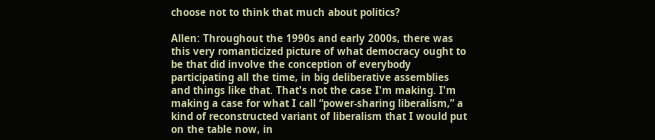choose not to think that much about politics?

Allen: Throughout the 1990s and early 2000s, there was this very romanticized picture of what democracy ought to be that did involve the conception of everybody participating all the time, in big deliberative assemblies and things like that. That's not the case I'm making. I'm making a case for what I call “power-sharing liberalism,” a kind of reconstructed variant of liberalism that I would put on the table now, in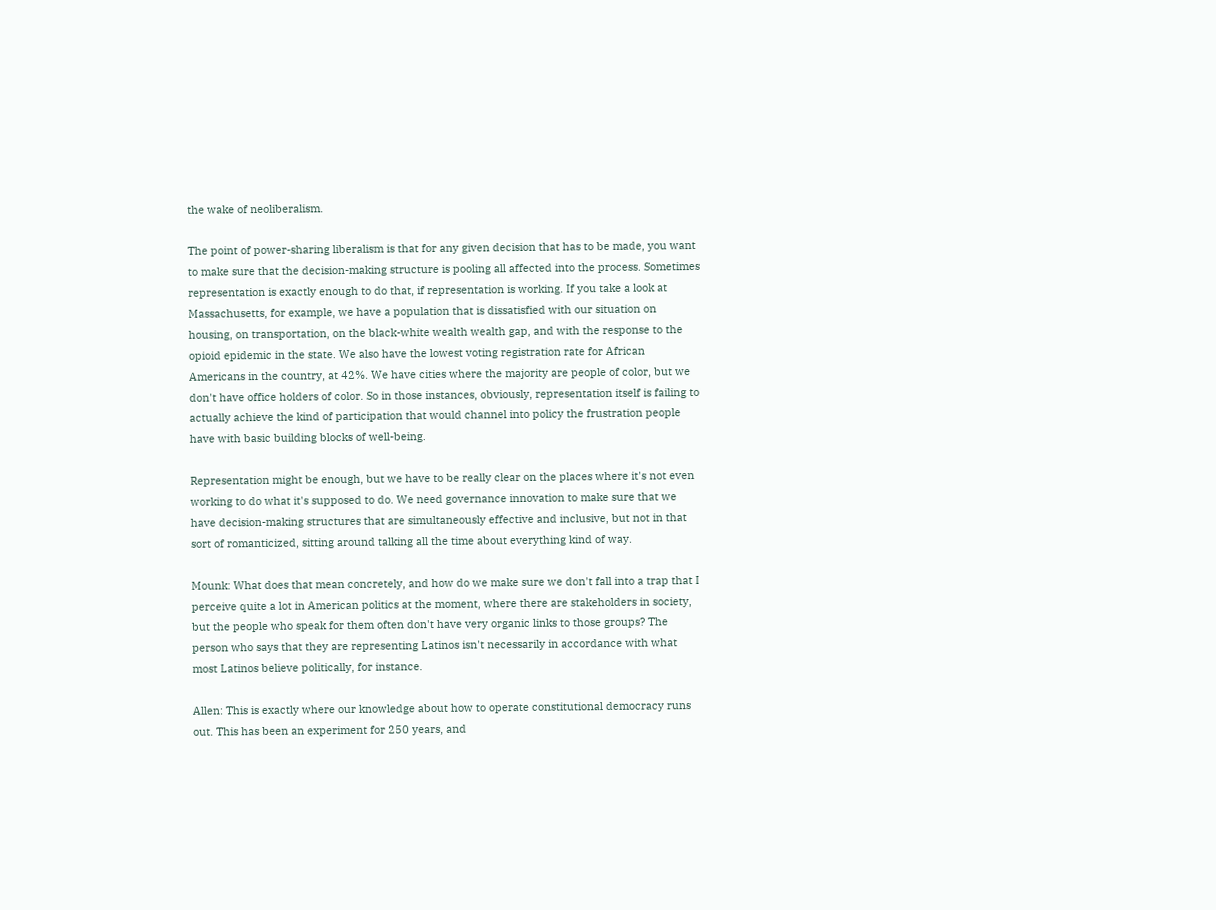the wake of neoliberalism.

The point of power-sharing liberalism is that for any given decision that has to be made, you want to make sure that the decision-making structure is pooling all affected into the process. Sometimes representation is exactly enough to do that, if representation is working. If you take a look at Massachusetts, for example, we have a population that is dissatisfied with our situation on housing, on transportation, on the black-white wealth wealth gap, and with the response to the opioid epidemic in the state. We also have the lowest voting registration rate for African Americans in the country, at 42%. We have cities where the majority are people of color, but we don't have office holders of color. So in those instances, obviously, representation itself is failing to actually achieve the kind of participation that would channel into policy the frustration people have with basic building blocks of well-being.

Representation might be enough, but we have to be really clear on the places where it's not even working to do what it's supposed to do. We need governance innovation to make sure that we have decision-making structures that are simultaneously effective and inclusive, but not in that sort of romanticized, sitting around talking all the time about everything kind of way.

Mounk: What does that mean concretely, and how do we make sure we don't fall into a trap that I perceive quite a lot in American politics at the moment, where there are stakeholders in society, but the people who speak for them often don't have very organic links to those groups? The person who says that they are representing Latinos isn't necessarily in accordance with what most Latinos believe politically, for instance.

Allen: This is exactly where our knowledge about how to operate constitutional democracy runs out. This has been an experiment for 250 years, and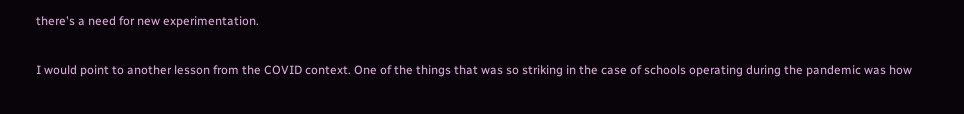there's a need for new experimentation.

I would point to another lesson from the COVID context. One of the things that was so striking in the case of schools operating during the pandemic was how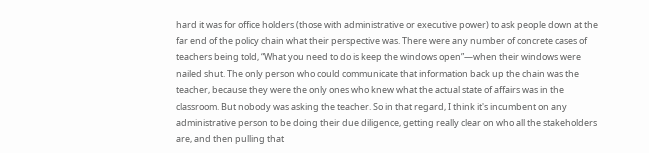hard it was for office holders (those with administrative or executive power) to ask people down at the far end of the policy chain what their perspective was. There were any number of concrete cases of teachers being told, “What you need to do is keep the windows open”—when their windows were nailed shut. The only person who could communicate that information back up the chain was the teacher, because they were the only ones who knew what the actual state of affairs was in the classroom. But nobody was asking the teacher. So in that regard, I think it's incumbent on any administrative person to be doing their due diligence, getting really clear on who all the stakeholders are, and then pulling that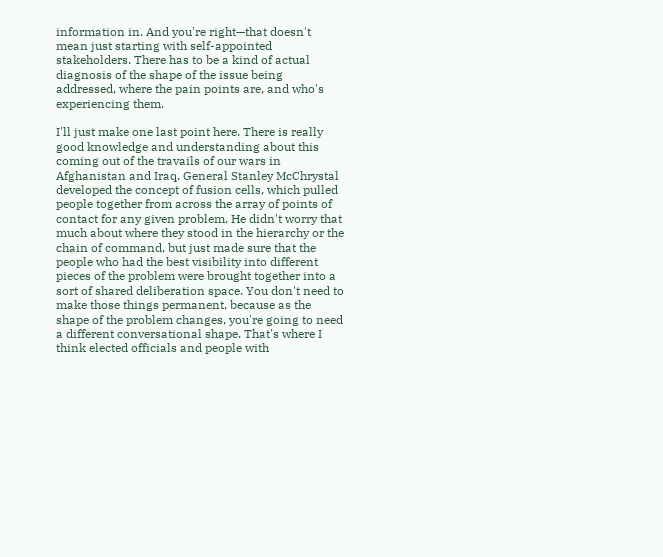information in. And you're right—that doesn't mean just starting with self-appointed stakeholders. There has to be a kind of actual diagnosis of the shape of the issue being addressed, where the pain points are, and who's experiencing them.

I'll just make one last point here. There is really good knowledge and understanding about this coming out of the travails of our wars in Afghanistan and Iraq. General Stanley McChrystal developed the concept of fusion cells, which pulled people together from across the array of points of contact for any given problem. He didn't worry that much about where they stood in the hierarchy or the chain of command, but just made sure that the people who had the best visibility into different pieces of the problem were brought together into a sort of shared deliberation space. You don't need to make those things permanent, because as the shape of the problem changes, you're going to need a different conversational shape. That's where I think elected officials and people with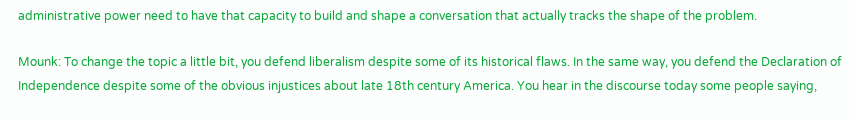administrative power need to have that capacity to build and shape a conversation that actually tracks the shape of the problem.

Mounk: To change the topic a little bit, you defend liberalism despite some of its historical flaws. In the same way, you defend the Declaration of Independence despite some of the obvious injustices about late 18th century America. You hear in the discourse today some people saying,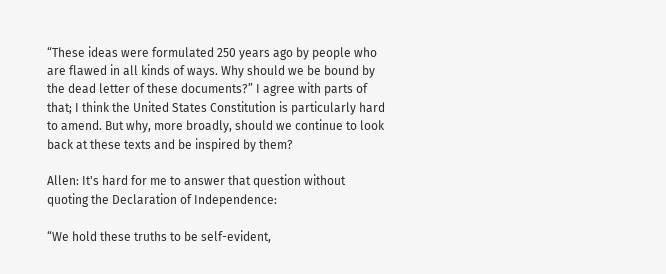“These ideas were formulated 250 years ago by people who are flawed in all kinds of ways. Why should we be bound by the dead letter of these documents?” I agree with parts of that; I think the United States Constitution is particularly hard to amend. But why, more broadly, should we continue to look back at these texts and be inspired by them?

Allen: It's hard for me to answer that question without quoting the Declaration of Independence:

“We hold these truths to be self-evident,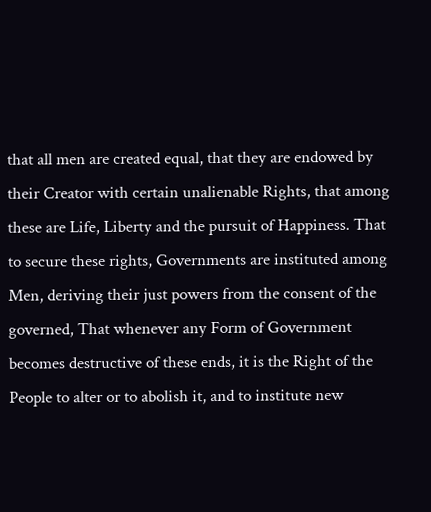that all men are created equal, that they are endowed by their Creator with certain unalienable Rights, that among these are Life, Liberty and the pursuit of Happiness. That to secure these rights, Governments are instituted among Men, deriving their just powers from the consent of the governed, That whenever any Form of Government becomes destructive of these ends, it is the Right of the People to alter or to abolish it, and to institute new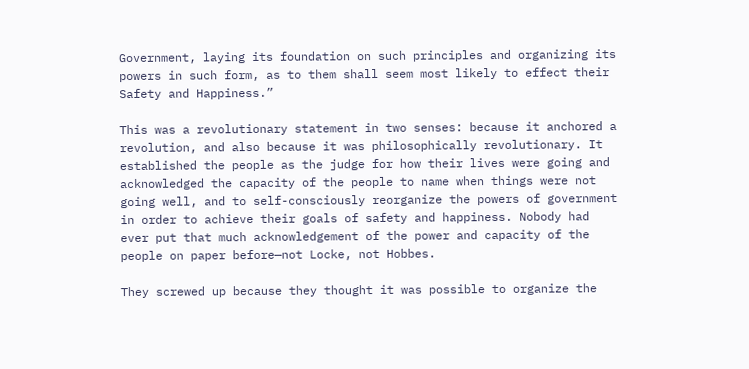Government, laying its foundation on such principles and organizing its powers in such form, as to them shall seem most likely to effect their Safety and Happiness.”

This was a revolutionary statement in two senses: because it anchored a revolution, and also because it was philosophically revolutionary. It established the people as the judge for how their lives were going and acknowledged the capacity of the people to name when things were not going well, and to self-consciously reorganize the powers of government in order to achieve their goals of safety and happiness. Nobody had ever put that much acknowledgement of the power and capacity of the people on paper before—not Locke, not Hobbes.

They screwed up because they thought it was possible to organize the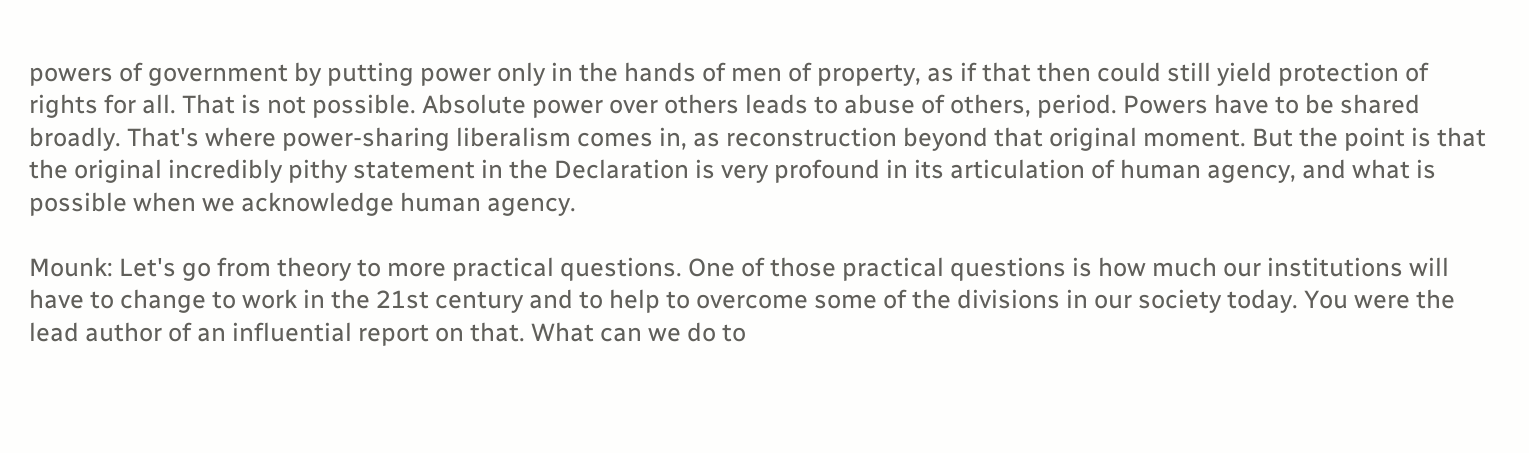powers of government by putting power only in the hands of men of property, as if that then could still yield protection of rights for all. That is not possible. Absolute power over others leads to abuse of others, period. Powers have to be shared broadly. That's where power-sharing liberalism comes in, as reconstruction beyond that original moment. But the point is that the original incredibly pithy statement in the Declaration is very profound in its articulation of human agency, and what is possible when we acknowledge human agency.

Mounk: Let's go from theory to more practical questions. One of those practical questions is how much our institutions will have to change to work in the 21st century and to help to overcome some of the divisions in our society today. You were the lead author of an influential report on that. What can we do to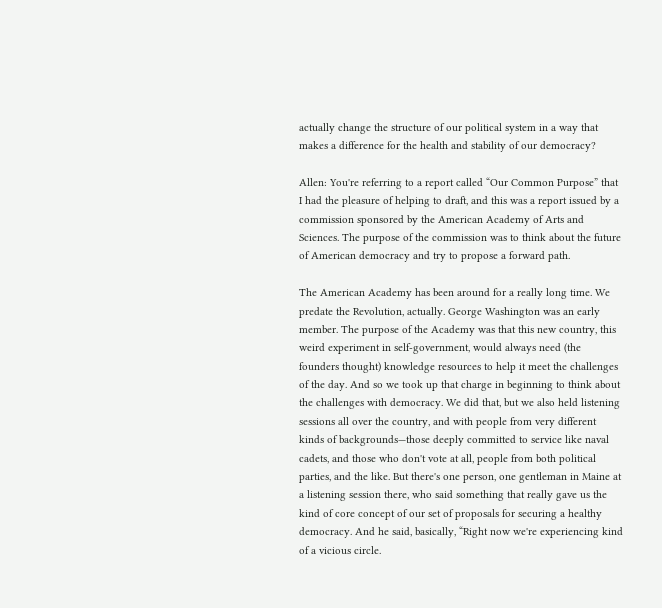actually change the structure of our political system in a way that makes a difference for the health and stability of our democracy?

Allen: You're referring to a report called “Our Common Purpose” that I had the pleasure of helping to draft, and this was a report issued by a commission sponsored by the American Academy of Arts and Sciences. The purpose of the commission was to think about the future of American democracy and try to propose a forward path.

The American Academy has been around for a really long time. We predate the Revolution, actually. George Washington was an early member. The purpose of the Academy was that this new country, this weird experiment in self-government, would always need (the founders thought) knowledge resources to help it meet the challenges of the day. And so we took up that charge in beginning to think about the challenges with democracy. We did that, but we also held listening sessions all over the country, and with people from very different kinds of backgrounds—those deeply committed to service like naval cadets, and those who don't vote at all, people from both political parties, and the like. But there's one person, one gentleman in Maine at a listening session there, who said something that really gave us the kind of core concept of our set of proposals for securing a healthy democracy. And he said, basically, “Right now we're experiencing kind of a vicious circle.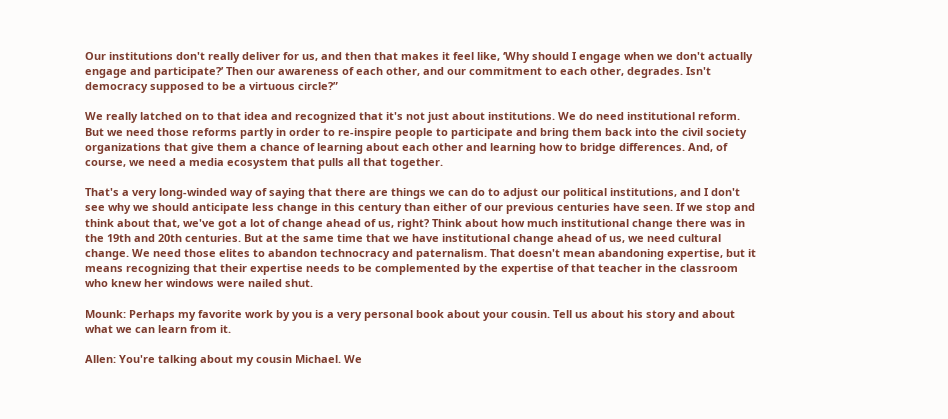Our institutions don't really deliver for us, and then that makes it feel like, ‘Why should I engage when we don't actually engage and participate?’ Then our awareness of each other, and our commitment to each other, degrades. Isn't democracy supposed to be a virtuous circle?”

We really latched on to that idea and recognized that it's not just about institutions. We do need institutional reform. But we need those reforms partly in order to re-inspire people to participate and bring them back into the civil society organizations that give them a chance of learning about each other and learning how to bridge differences. And, of course, we need a media ecosystem that pulls all that together.

That's a very long-winded way of saying that there are things we can do to adjust our political institutions, and I don't see why we should anticipate less change in this century than either of our previous centuries have seen. If we stop and think about that, we've got a lot of change ahead of us, right? Think about how much institutional change there was in the 19th and 20th centuries. But at the same time that we have institutional change ahead of us, we need cultural change. We need those elites to abandon technocracy and paternalism. That doesn't mean abandoning expertise, but it means recognizing that their expertise needs to be complemented by the expertise of that teacher in the classroom who knew her windows were nailed shut.

Mounk: Perhaps my favorite work by you is a very personal book about your cousin. Tell us about his story and about what we can learn from it.

Allen: You're talking about my cousin Michael. We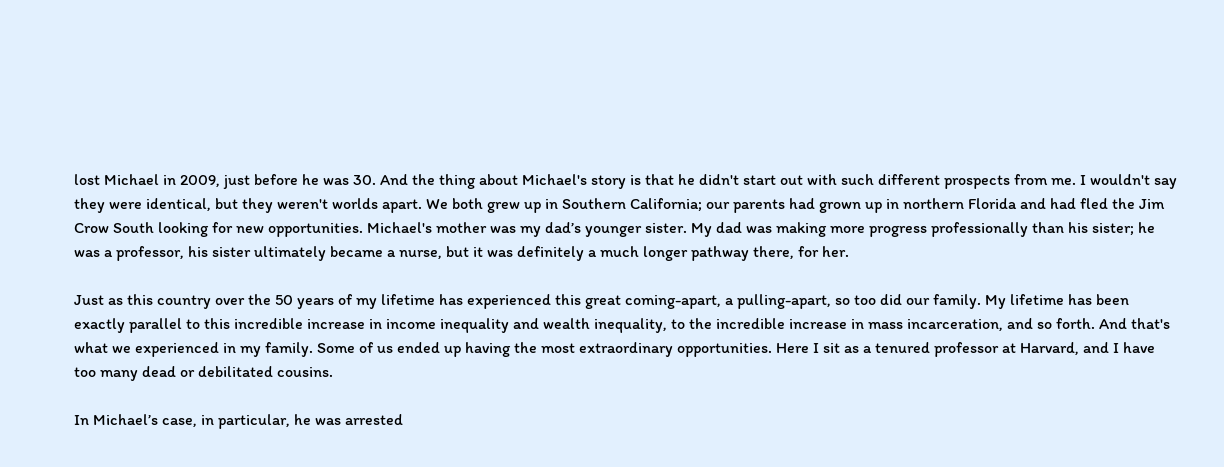lost Michael in 2009, just before he was 30. And the thing about Michael's story is that he didn't start out with such different prospects from me. I wouldn't say they were identical, but they weren't worlds apart. We both grew up in Southern California; our parents had grown up in northern Florida and had fled the Jim Crow South looking for new opportunities. Michael's mother was my dad’s younger sister. My dad was making more progress professionally than his sister; he was a professor, his sister ultimately became a nurse, but it was definitely a much longer pathway there, for her.

Just as this country over the 50 years of my lifetime has experienced this great coming-apart, a pulling-apart, so too did our family. My lifetime has been exactly parallel to this incredible increase in income inequality and wealth inequality, to the incredible increase in mass incarceration, and so forth. And that's what we experienced in my family. Some of us ended up having the most extraordinary opportunities. Here I sit as a tenured professor at Harvard, and I have too many dead or debilitated cousins.

In Michael’s case, in particular, he was arrested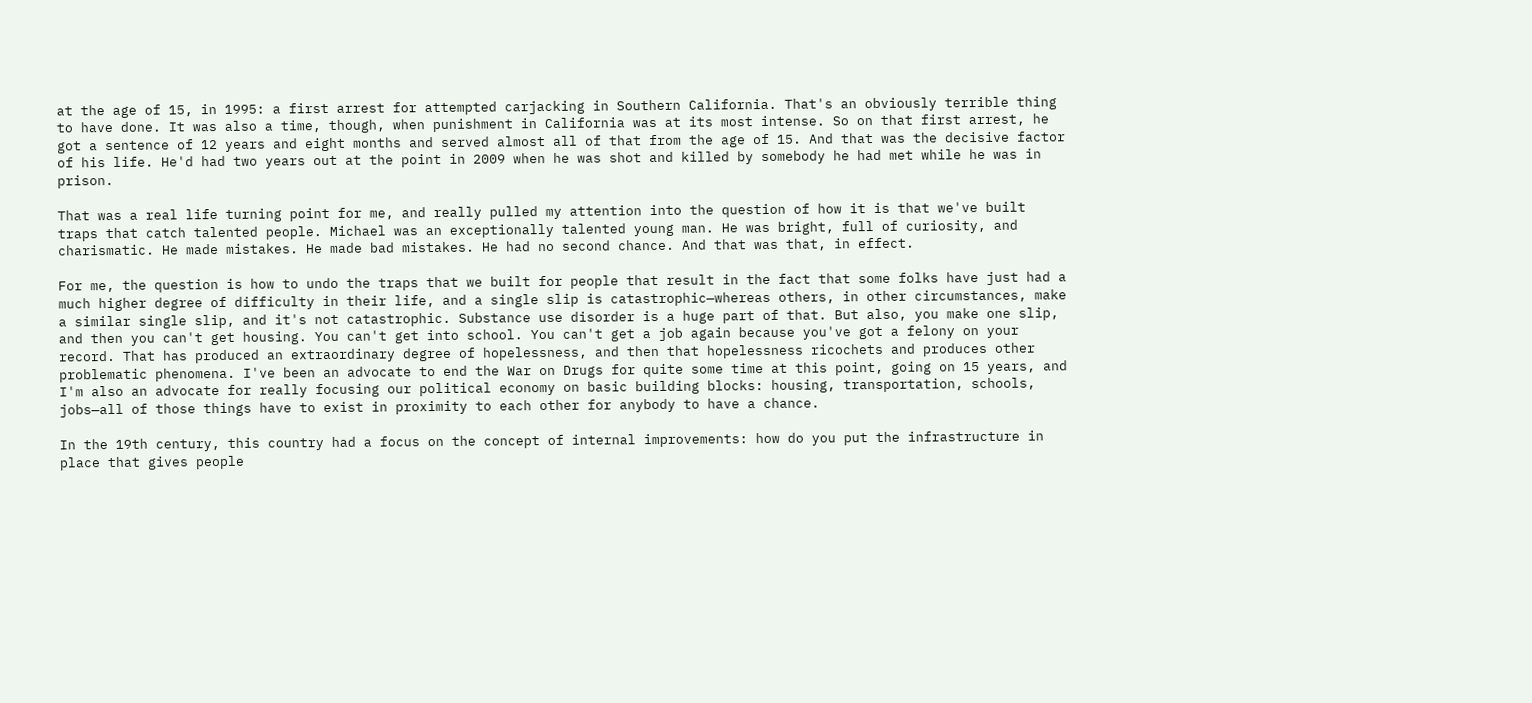at the age of 15, in 1995: a first arrest for attempted carjacking in Southern California. That's an obviously terrible thing to have done. It was also a time, though, when punishment in California was at its most intense. So on that first arrest, he got a sentence of 12 years and eight months and served almost all of that from the age of 15. And that was the decisive factor of his life. He'd had two years out at the point in 2009 when he was shot and killed by somebody he had met while he was in prison.

That was a real life turning point for me, and really pulled my attention into the question of how it is that we've built traps that catch talented people. Michael was an exceptionally talented young man. He was bright, full of curiosity, and charismatic. He made mistakes. He made bad mistakes. He had no second chance. And that was that, in effect.

For me, the question is how to undo the traps that we built for people that result in the fact that some folks have just had a much higher degree of difficulty in their life, and a single slip is catastrophic—whereas others, in other circumstances, make a similar single slip, and it's not catastrophic. Substance use disorder is a huge part of that. But also, you make one slip, and then you can't get housing. You can't get into school. You can't get a job again because you've got a felony on your record. That has produced an extraordinary degree of hopelessness, and then that hopelessness ricochets and produces other problematic phenomena. I've been an advocate to end the War on Drugs for quite some time at this point, going on 15 years, and I'm also an advocate for really focusing our political economy on basic building blocks: housing, transportation, schools, jobs—all of those things have to exist in proximity to each other for anybody to have a chance.

In the 19th century, this country had a focus on the concept of internal improvements: how do you put the infrastructure in place that gives people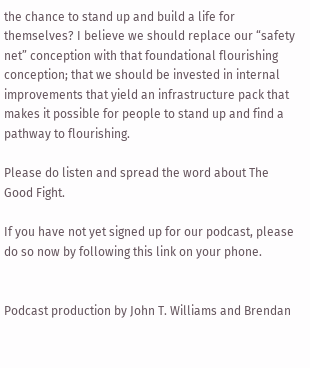the chance to stand up and build a life for themselves? I believe we should replace our “safety net” conception with that foundational flourishing conception; that we should be invested in internal improvements that yield an infrastructure pack that makes it possible for people to stand up and find a pathway to flourishing.

Please do listen and spread the word about The Good Fight.

If you have not yet signed up for our podcast, please do so now by following this link on your phone.


Podcast production by John T. Williams and Brendan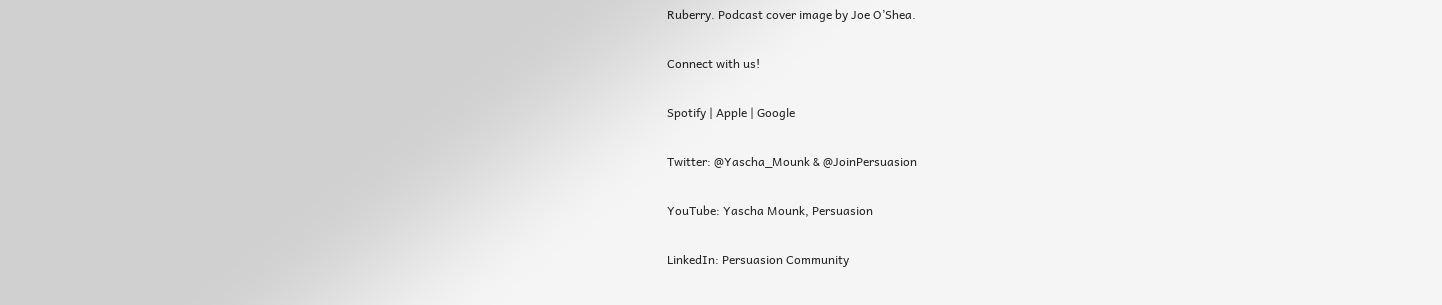Ruberry. Podcast cover image by Joe O’Shea.

Connect with us!

Spotify | Apple | Google

Twitter: @Yascha_Mounk & @JoinPersuasion

YouTube: Yascha Mounk, Persuasion

LinkedIn: Persuasion Community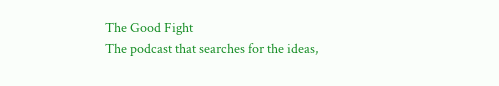The Good Fight
The podcast that searches for the ideas,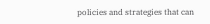policies and strategies that can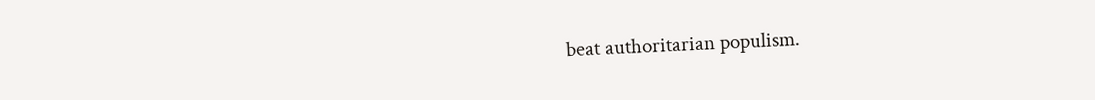beat authoritarian populism.